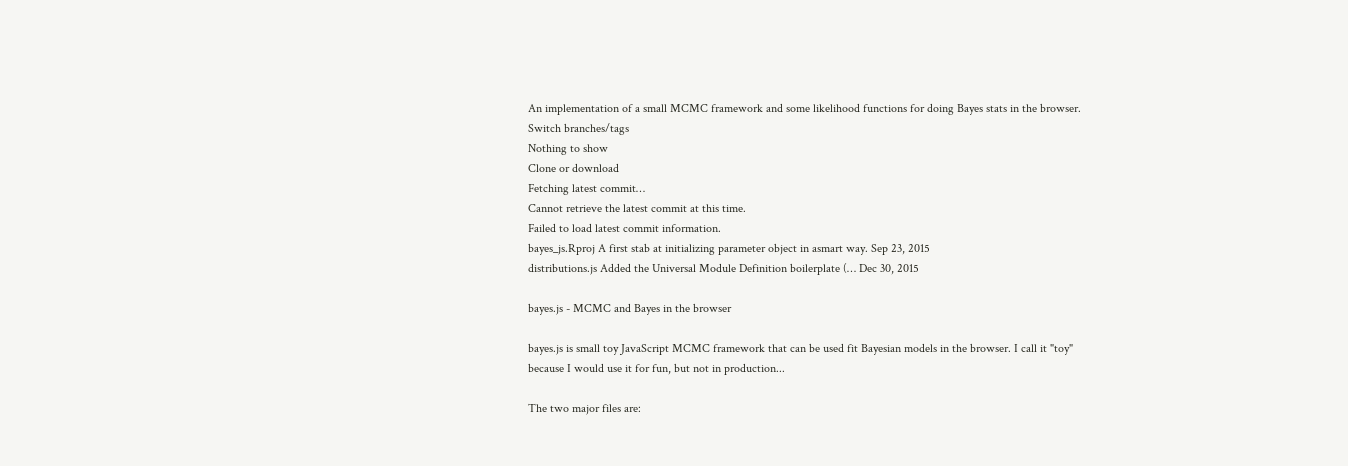An implementation of a small MCMC framework and some likelihood functions for doing Bayes stats in the browser.
Switch branches/tags
Nothing to show
Clone or download
Fetching latest commit…
Cannot retrieve the latest commit at this time.
Failed to load latest commit information.
bayes_js.Rproj A first stab at initializing parameter object in asmart way. Sep 23, 2015
distributions.js Added the Universal Module Definition boilerplate (… Dec 30, 2015

bayes.js - MCMC and Bayes in the browser

bayes.js is small toy JavaScript MCMC framework that can be used fit Bayesian models in the browser. I call it "toy" because I would use it for fun, but not in production...

The two major files are: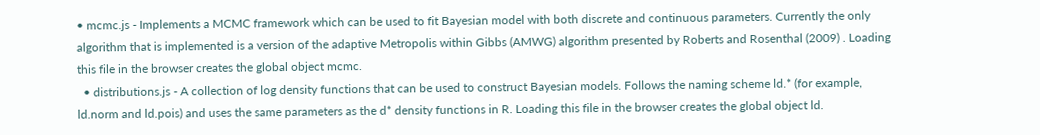• mcmc.js - Implements a MCMC framework which can be used to fit Bayesian model with both discrete and continuous parameters. Currently the only algorithm that is implemented is a version of the adaptive Metropolis within Gibbs (AMWG) algorithm presented by Roberts and Rosenthal (2009) . Loading this file in the browser creates the global object mcmc.
  • distributions.js - A collection of log density functions that can be used to construct Bayesian models. Follows the naming scheme ld.* (for example, ld.norm and ld.pois) and uses the same parameters as the d* density functions in R. Loading this file in the browser creates the global object ld.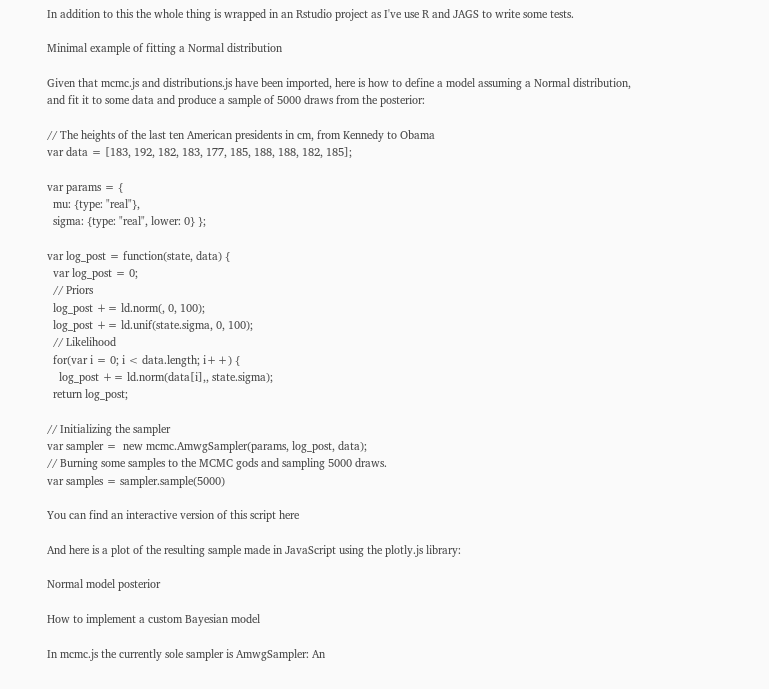In addition to this the whole thing is wrapped in an Rstudio project as I've use R and JAGS to write some tests.

Minimal example of fitting a Normal distribution

Given that mcmc.js and distributions.js have been imported, here is how to define a model assuming a Normal distribution, and fit it to some data and produce a sample of 5000 draws from the posterior:

// The heights of the last ten American presidents in cm, from Kennedy to Obama
var data = [183, 192, 182, 183, 177, 185, 188, 188, 182, 185];

var params = {
  mu: {type: "real"},
  sigma: {type: "real", lower: 0} };

var log_post = function(state, data) {
  var log_post = 0;
  // Priors
  log_post += ld.norm(, 0, 100);
  log_post += ld.unif(state.sigma, 0, 100);
  // Likelihood
  for(var i = 0; i < data.length; i++) {
    log_post += ld.norm(data[i],, state.sigma);
  return log_post;

// Initializing the sampler
var sampler =  new mcmc.AmwgSampler(params, log_post, data);
// Burning some samples to the MCMC gods and sampling 5000 draws.
var samples = sampler.sample(5000)

You can find an interactive version of this script here

And here is a plot of the resulting sample made in JavaScript using the plotly.js library:

Normal model posterior

How to implement a custom Bayesian model

In mcmc.js the currently sole sampler is AmwgSampler: An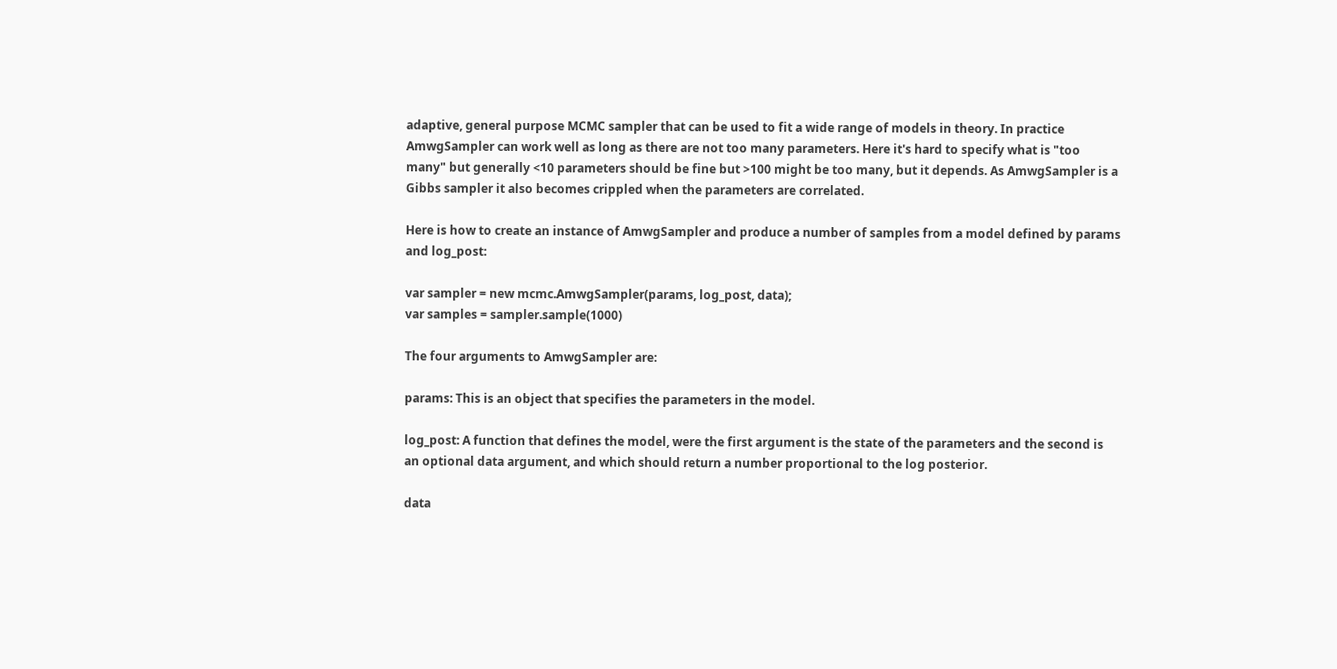adaptive, general purpose MCMC sampler that can be used to fit a wide range of models in theory. In practice AmwgSampler can work well as long as there are not too many parameters. Here it's hard to specify what is "too many" but generally <10 parameters should be fine but >100 might be too many, but it depends. As AmwgSampler is a Gibbs sampler it also becomes crippled when the parameters are correlated.

Here is how to create an instance of AmwgSampler and produce a number of samples from a model defined by params and log_post:

var sampler = new mcmc.AmwgSampler(params, log_post, data);
var samples = sampler.sample(1000)

The four arguments to AmwgSampler are:

params: This is an object that specifies the parameters in the model.

log_post: A function that defines the model, were the first argument is the state of the parameters and the second is an optional data argument, and which should return a number proportional to the log posterior.

data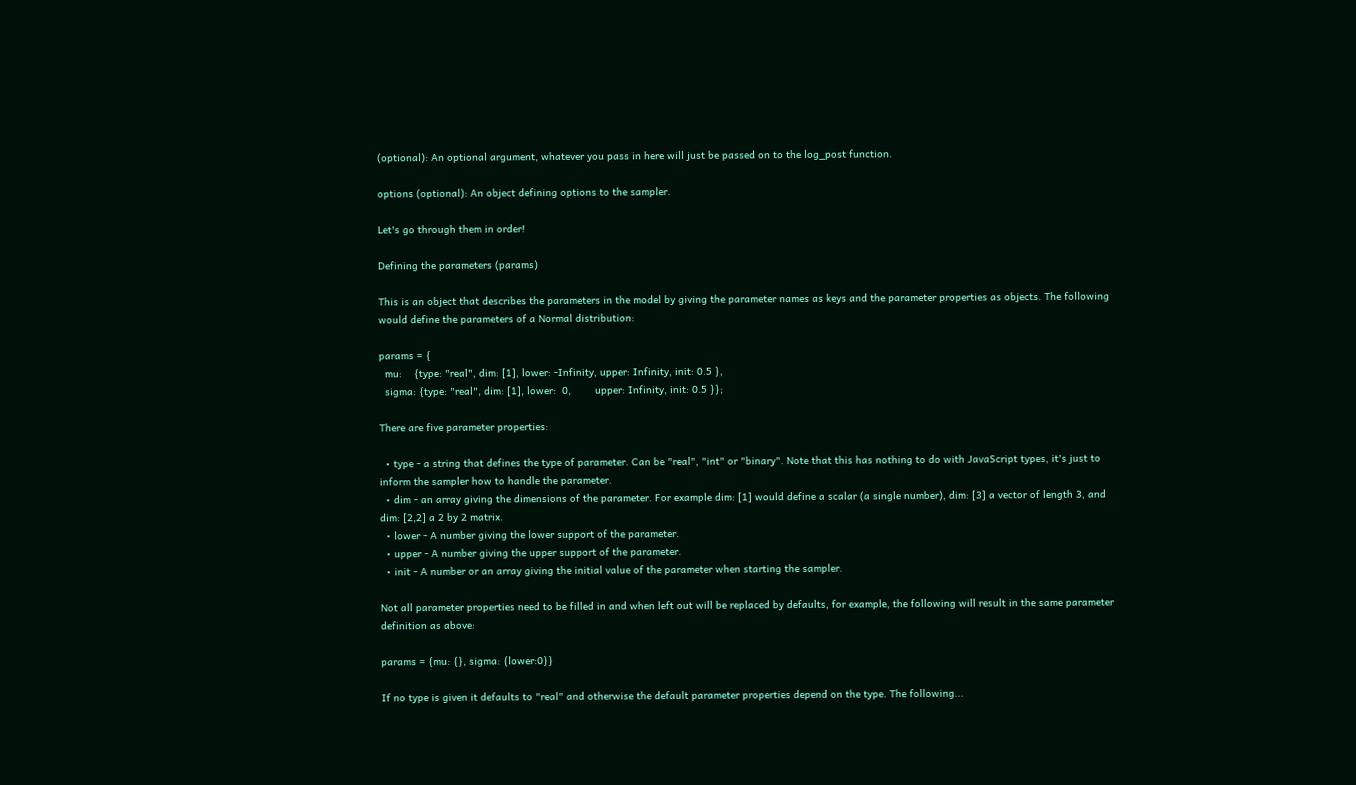(optional): An optional argument, whatever you pass in here will just be passed on to the log_post function.

options (optional): An object defining options to the sampler.

Let's go through them in order!

Defining the parameters (params)

This is an object that describes the parameters in the model by giving the parameter names as keys and the parameter properties as objects. The following would define the parameters of a Normal distribution:

params = {
  mu:    {type: "real", dim: [1], lower: -Infinity, upper: Infinity, init: 0.5 },
  sigma: {type: "real", dim: [1], lower:  0,        upper: Infinity, init: 0.5 }};

There are five parameter properties:

  • type - a string that defines the type of parameter. Can be "real", "int" or "binary". Note that this has nothing to do with JavaScript types, it's just to inform the sampler how to handle the parameter.
  • dim - an array giving the dimensions of the parameter. For example dim: [1] would define a scalar (a single number), dim: [3] a vector of length 3, and dim: [2,2] a 2 by 2 matrix.
  • lower - A number giving the lower support of the parameter.
  • upper - A number giving the upper support of the parameter.
  • init - A number or an array giving the initial value of the parameter when starting the sampler.

Not all parameter properties need to be filled in and when left out will be replaced by defaults, for example, the following will result in the same parameter definition as above:

params = {mu: {}, sigma: {lower:0}}

If no type is given it defaults to "real" and otherwise the default parameter properties depend on the type. The following...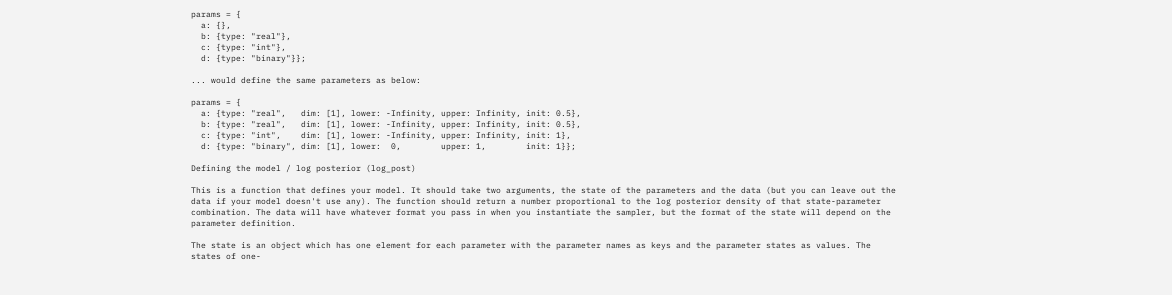params = {
  a: {},
  b: {type: "real"},
  c: {type: "int"},
  d: {type: "binary"}};

... would define the same parameters as below:

params = {
  a: {type: "real",   dim: [1], lower: -Infinity, upper: Infinity, init: 0.5},
  b: {type: "real",   dim: [1], lower: -Infinity, upper: Infinity, init: 0.5},
  c: {type: "int",    dim: [1], lower: -Infinity, upper: Infinity, init: 1},
  d: {type: "binary", dim: [1], lower:  0,        upper: 1,        init: 1}};

Defining the model / log posterior (log_post)

This is a function that defines your model. It should take two arguments, the state of the parameters and the data (but you can leave out the data if your model doesn't use any). The function should return a number proportional to the log posterior density of that state-parameter combination. The data will have whatever format you pass in when you instantiate the sampler, but the format of the state will depend on the parameter definition.

The state is an object which has one element for each parameter with the parameter names as keys and the parameter states as values. The states of one-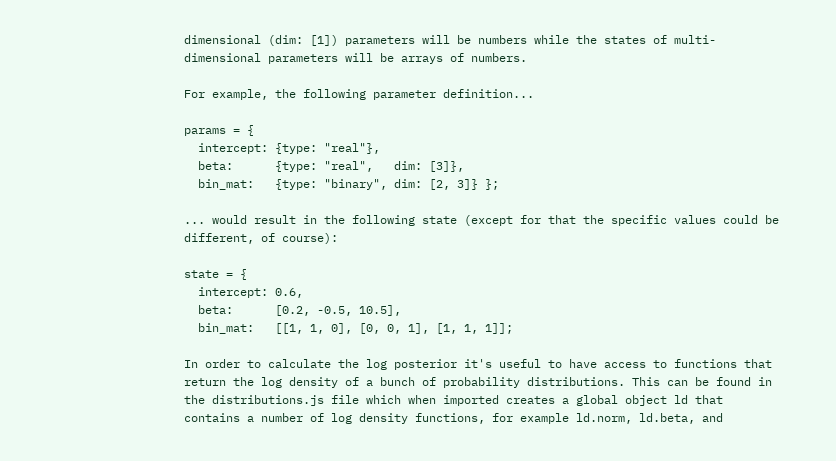dimensional (dim: [1]) parameters will be numbers while the states of multi-dimensional parameters will be arrays of numbers.

For example, the following parameter definition...

params = {
  intercept: {type: "real"},
  beta:      {type: "real",   dim: [3]},
  bin_mat:   {type: "binary", dim: [2, 3]} };

... would result in the following state (except for that the specific values could be different, of course):

state = {
  intercept: 0.6,
  beta:      [0.2, -0.5, 10.5],
  bin_mat:   [[1, 1, 0], [0, 0, 1], [1, 1, 1]];

In order to calculate the log posterior it's useful to have access to functions that return the log density of a bunch of probability distributions. This can be found in the distributions.js file which when imported creates a global object ld that contains a number of log density functions, for example ld.norm, ld.beta, and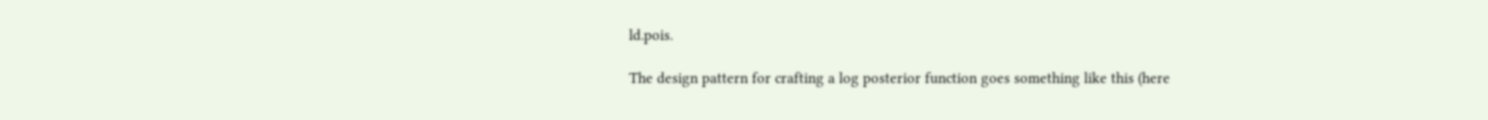ld.pois.

The design pattern for crafting a log posterior function goes something like this (here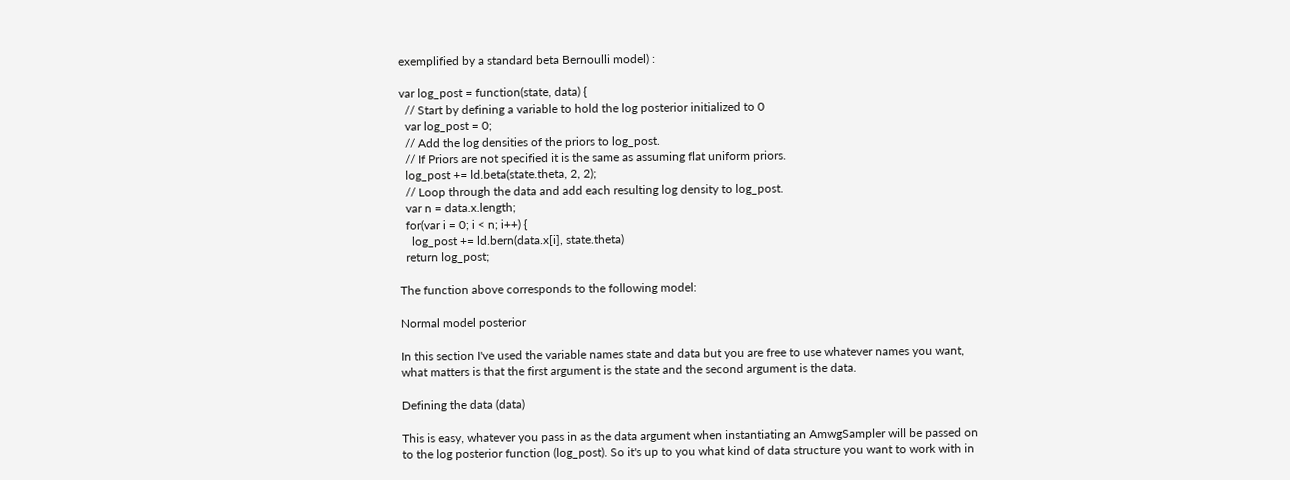exemplified by a standard beta Bernoulli model) :

var log_post = function(state, data) {
  // Start by defining a variable to hold the log posterior initialized to 0
  var log_post = 0;
  // Add the log densities of the priors to log_post.
  // If Priors are not specified it is the same as assuming flat uniform priors.
  log_post += ld.beta(state.theta, 2, 2);
  // Loop through the data and add each resulting log density to log_post.
  var n = data.x.length;
  for(var i = 0; i < n; i++) {
    log_post += ld.bern(data.x[i], state.theta)
  return log_post;

The function above corresponds to the following model:

Normal model posterior

In this section I've used the variable names state and data but you are free to use whatever names you want, what matters is that the first argument is the state and the second argument is the data.

Defining the data (data)

This is easy, whatever you pass in as the data argument when instantiating an AmwgSampler will be passed on to the log posterior function (log_post). So it's up to you what kind of data structure you want to work with in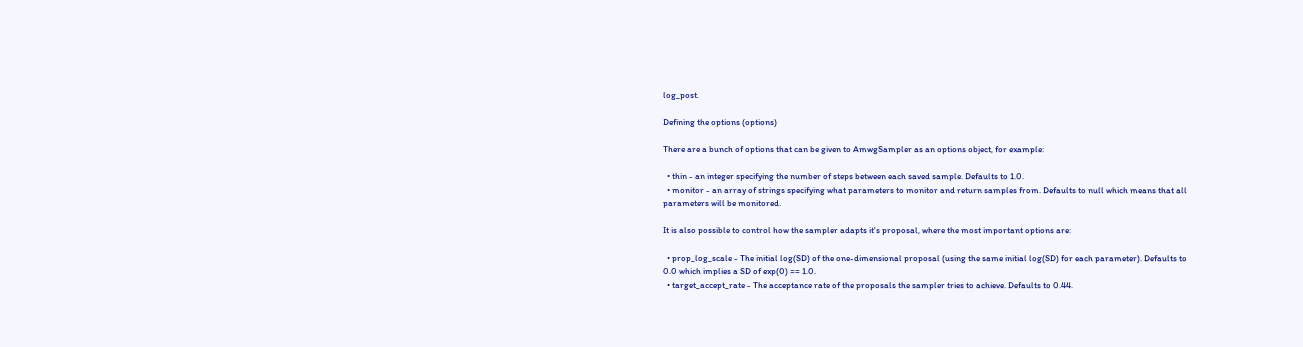log_post.

Defining the options (options)

There are a bunch of options that can be given to AmwgSampler as an options object, for example:

  • thin - an integer specifying the number of steps between each saved sample. Defaults to 1.0.
  • monitor - an array of strings specifying what parameters to monitor and return samples from. Defaults to null which means that all parameters will be monitored.

It is also possible to control how the sampler adapts it's proposal, where the most important options are:

  • prop_log_scale - The initial log(SD) of the one-dimensional proposal (using the same initial log(SD) for each parameter). Defaults to 0.0 which implies a SD of exp(0) == 1.0.
  • target_accept_rate - The acceptance rate of the proposals the sampler tries to achieve. Defaults to 0.44.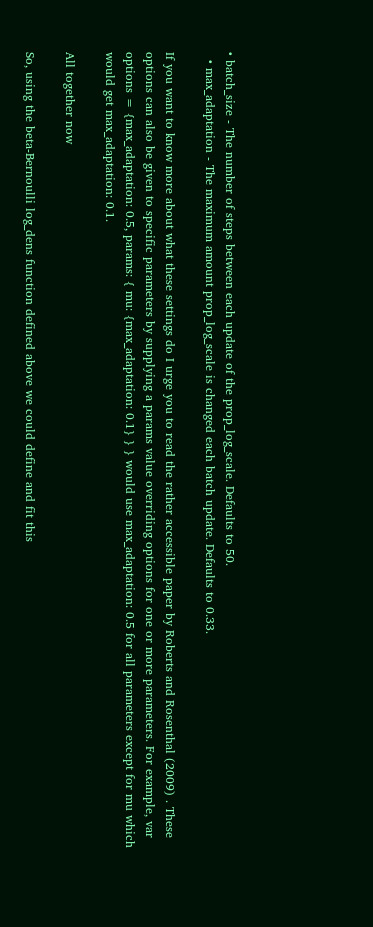• batch_size - The number of steps between each update of the prop_log_scale. Defaults to 50.
  • max_adaptation - The maximum amount prop_log_scale is changed each batch update. Defaults to 0.33.

If you want to know more about what these settings do I urge you to read the rather accessible paper by Roberts and Rosenthal (2009) . These options can also be given to specific parameters by supplying a params value overriding options for one or more parameters. For example, var options = {max_adaptation: 0.5, params: { mu: {max_adaptation: 0.1} } } would use max_adaptation: 0.5 for all parameters except for mu which would get max_adaptation: 0.1.

All together now

So, using the beta-Bernoulli log_dens function defined above we could define and fit this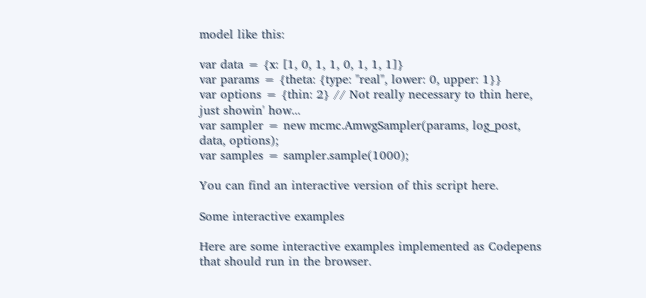model like this:

var data = {x: [1, 0, 1, 1, 0, 1, 1, 1]}
var params = {theta: {type: "real", lower: 0, upper: 1}}
var options = {thin: 2} // Not really necessary to thin here, just showin' how...
var sampler = new mcmc.AmwgSampler(params, log_post, data, options);
var samples = sampler.sample(1000);

You can find an interactive version of this script here.

Some interactive examples

Here are some interactive examples implemented as Codepens that should run in the browser.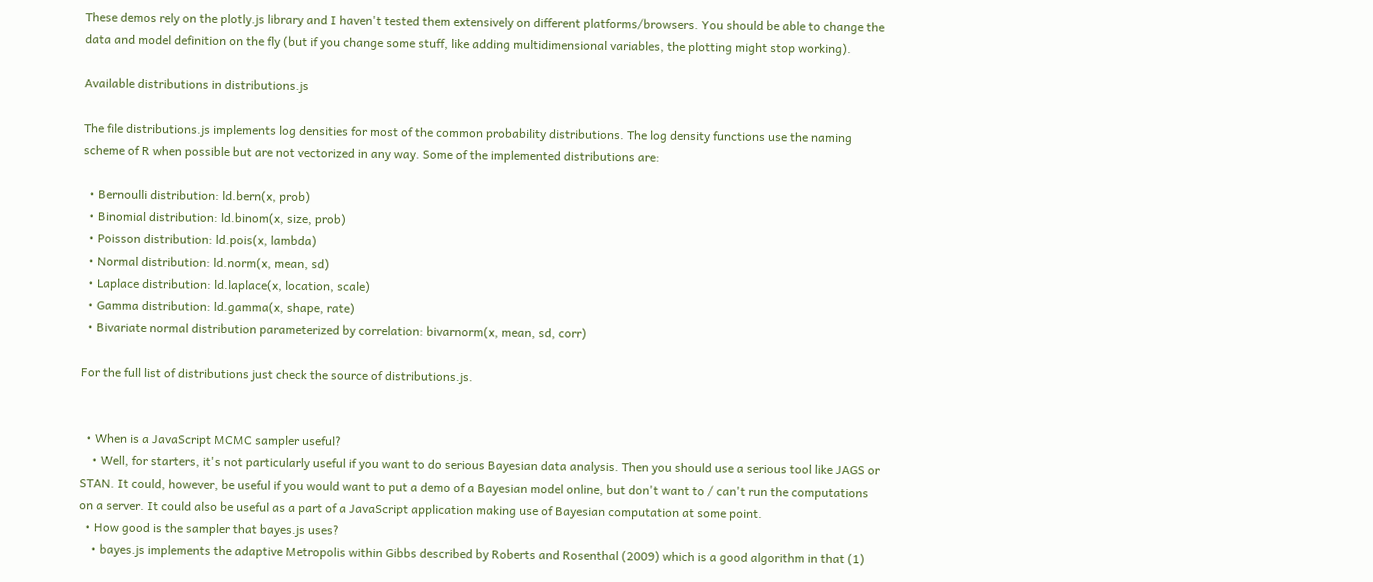These demos rely on the plotly.js library and I haven't tested them extensively on different platforms/browsers. You should be able to change the data and model definition on the fly (but if you change some stuff, like adding multidimensional variables, the plotting might stop working).

Available distributions in distributions.js

The file distributions.js implements log densities for most of the common probability distributions. The log density functions use the naming scheme of R when possible but are not vectorized in any way. Some of the implemented distributions are:

  • Bernoulli distribution: ld.bern(x, prob)
  • Binomial distribution: ld.binom(x, size, prob)
  • Poisson distribution: ld.pois(x, lambda)
  • Normal distribution: ld.norm(x, mean, sd)
  • Laplace distribution: ld.laplace(x, location, scale)
  • Gamma distribution: ld.gamma(x, shape, rate)
  • Bivariate normal distribution parameterized by correlation: bivarnorm(x, mean, sd, corr)

For the full list of distributions just check the source of distributions.js.


  • When is a JavaScript MCMC sampler useful?
    • Well, for starters, it's not particularly useful if you want to do serious Bayesian data analysis. Then you should use a serious tool like JAGS or STAN. It could, however, be useful if you would want to put a demo of a Bayesian model online, but don't want to / can't run the computations on a server. It could also be useful as a part of a JavaScript application making use of Bayesian computation at some point.
  • How good is the sampler that bayes.js uses?
    • bayes.js implements the adaptive Metropolis within Gibbs described by Roberts and Rosenthal (2009) which is a good algorithm in that (1)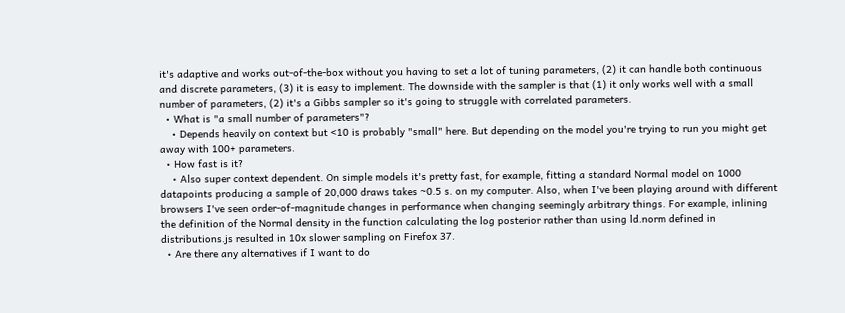it's adaptive and works out-of-the-box without you having to set a lot of tuning parameters, (2) it can handle both continuous and discrete parameters, (3) it is easy to implement. The downside with the sampler is that (1) it only works well with a small number of parameters, (2) it's a Gibbs sampler so it's going to struggle with correlated parameters.
  • What is "a small number of parameters"?
    • Depends heavily on context but <10 is probably "small" here. But depending on the model you're trying to run you might get away with 100+ parameters.
  • How fast is it?
    • Also super context dependent. On simple models it's pretty fast, for example, fitting a standard Normal model on 1000 datapoints producing a sample of 20,000 draws takes ~0.5 s. on my computer. Also, when I've been playing around with different browsers I've seen order-of-magnitude changes in performance when changing seemingly arbitrary things. For example, inlining the definition of the Normal density in the function calculating the log posterior rather than using ld.norm defined in distributions.js resulted in 10x slower sampling on Firefox 37.
  • Are there any alternatives if I want to do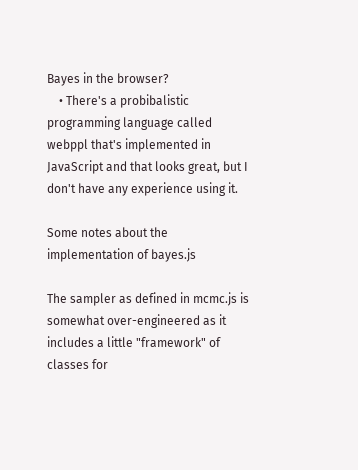Bayes in the browser?
    • There's a probibalistic programming language called webppl that's implemented in JavaScript and that looks great, but I don't have any experience using it.

Some notes about the implementation of bayes.js

The sampler as defined in mcmc.js is somewhat over-engineered as it includes a little "framework" of classes for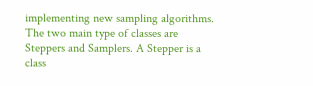implementing new sampling algorithms. The two main type of classes are Steppers and Samplers. A Stepper is a class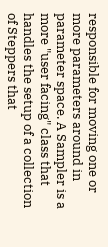responsible for moving one or more parameters around in parameter space. A Sampler is a more "user facing" class that handles the setup of a collection of Steppers that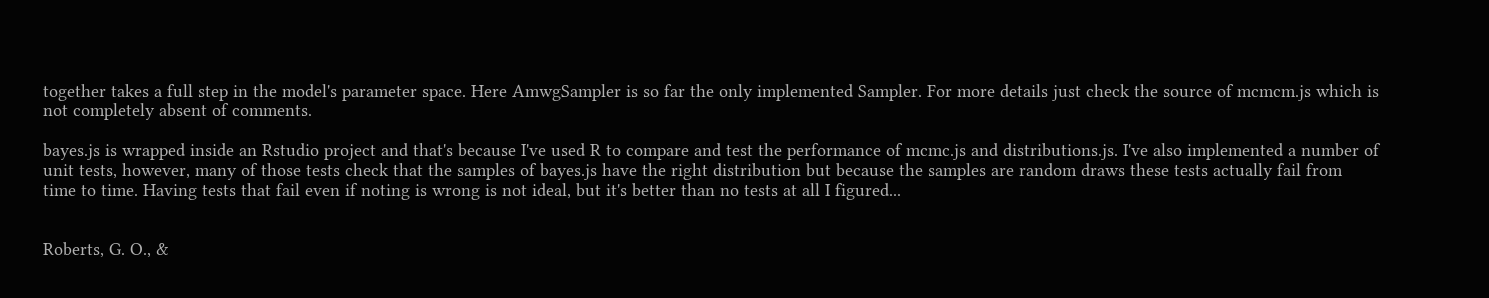together takes a full step in the model's parameter space. Here AmwgSampler is so far the only implemented Sampler. For more details just check the source of mcmcm.js which is not completely absent of comments.

bayes.js is wrapped inside an Rstudio project and that's because I've used R to compare and test the performance of mcmc.js and distributions.js. I've also implemented a number of unit tests, however, many of those tests check that the samples of bayes.js have the right distribution but because the samples are random draws these tests actually fail from time to time. Having tests that fail even if noting is wrong is not ideal, but it's better than no tests at all I figured...


Roberts, G. O., &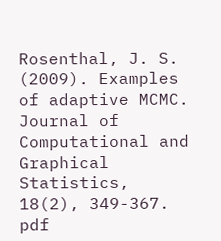Rosenthal, J. S. (2009). Examples of adaptive MCMC. Journal of Computational and Graphical Statistics, 18(2), 349-367. pdf